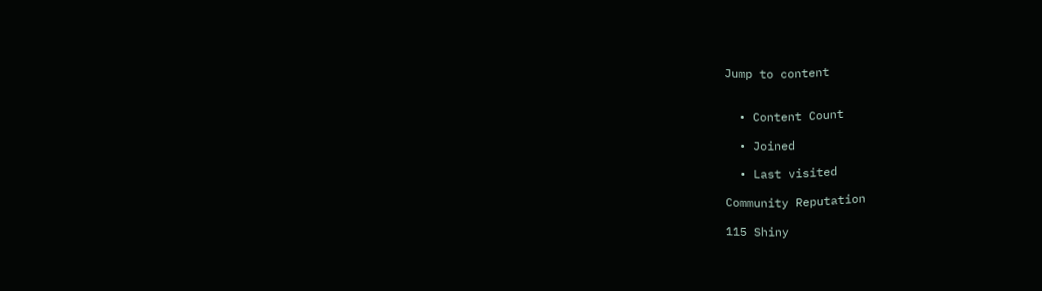Jump to content


  • Content Count

  • Joined

  • Last visited

Community Reputation

115 Shiny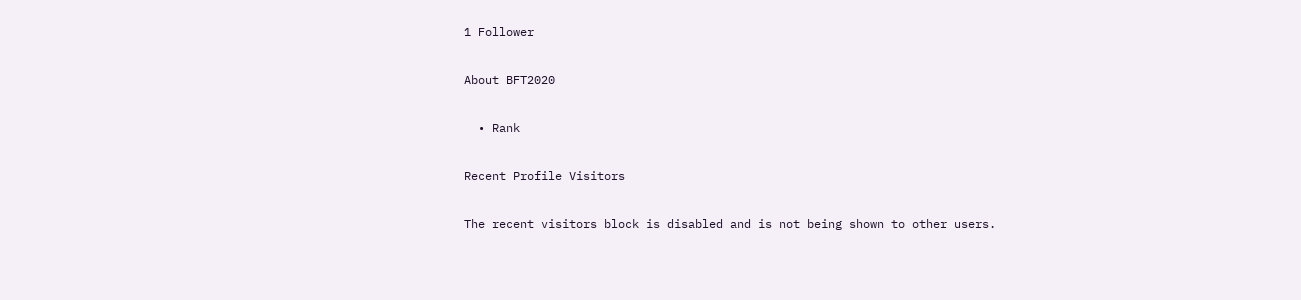1 Follower

About BFT2020

  • Rank

Recent Profile Visitors

The recent visitors block is disabled and is not being shown to other users.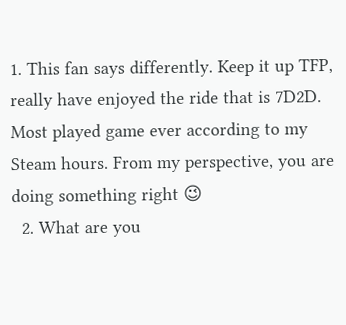1. This fan says differently. Keep it up TFP, really have enjoyed the ride that is 7D2D. Most played game ever according to my Steam hours. From my perspective, you are doing something right 😉
  2. What are you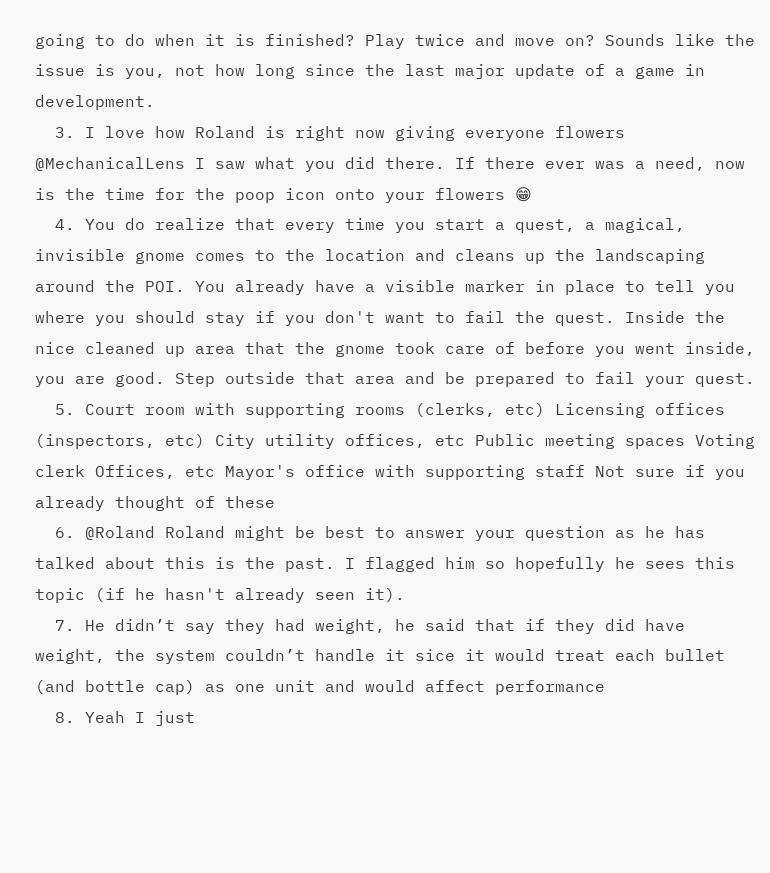going to do when it is finished? Play twice and move on? Sounds like the issue is you, not how long since the last major update of a game in development.
  3. I love how Roland is right now giving everyone flowers @MechanicalLens I saw what you did there. If there ever was a need, now is the time for the poop icon onto your flowers 😁
  4. You do realize that every time you start a quest, a magical, invisible gnome comes to the location and cleans up the landscaping around the POI. You already have a visible marker in place to tell you where you should stay if you don't want to fail the quest. Inside the nice cleaned up area that the gnome took care of before you went inside, you are good. Step outside that area and be prepared to fail your quest.
  5. Court room with supporting rooms (clerks, etc) Licensing offices (inspectors, etc) City utility offices, etc Public meeting spaces Voting clerk Offices, etc Mayor's office with supporting staff Not sure if you already thought of these
  6. @Roland Roland might be best to answer your question as he has talked about this is the past. I flagged him so hopefully he sees this topic (if he hasn't already seen it).
  7. He didn’t say they had weight, he said that if they did have weight, the system couldn’t handle it sice it would treat each bullet (and bottle cap) as one unit and would affect performance
  8. Yeah I just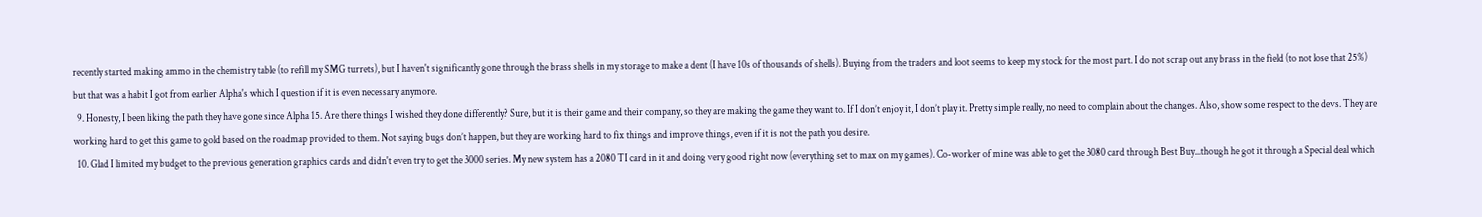recently started making ammo in the chemistry table (to refill my SMG turrets), but I haven't significantly gone through the brass shells in my storage to make a dent (I have 10s of thousands of shells). Buying from the traders and loot seems to keep my stock for the most part. I do not scrap out any brass in the field (to not lose that 25%) but that was a habit I got from earlier Alpha's which I question if it is even necessary anymore.
  9. Honesty, I been liking the path they have gone since Alpha 15. Are there things I wished they done differently? Sure, but it is their game and their company, so they are making the game they want to. If I don’t enjoy it, I don’t play it. Pretty simple really, no need to complain about the changes. Also, show some respect to the devs. They are working hard to get this game to gold based on the roadmap provided to them. Not saying bugs don’t happen, but they are working hard to fix things and improve things, even if it is not the path you desire.
  10. Glad I limited my budget to the previous generation graphics cards and didn't even try to get the 3000 series. My new system has a 2080 TI card in it and doing very good right now (everything set to max on my games). Co-worker of mine was able to get the 3080 card through Best Buy...though he got it through a Special deal which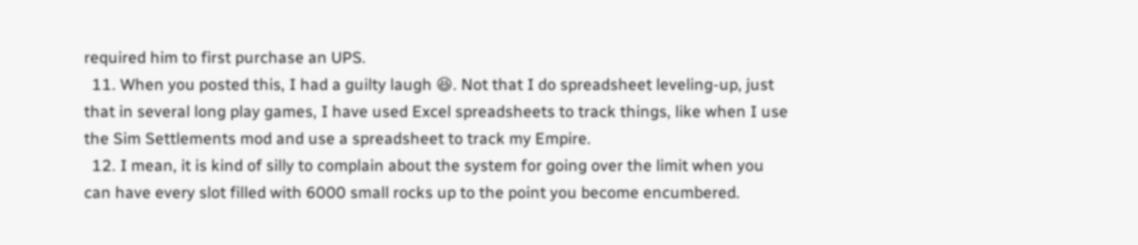required him to first purchase an UPS.
  11. When you posted this, I had a guilty laugh 😆. Not that I do spreadsheet leveling-up, just that in several long play games, I have used Excel spreadsheets to track things, like when I use the Sim Settlements mod and use a spreadsheet to track my Empire.
  12. I mean, it is kind of silly to complain about the system for going over the limit when you can have every slot filled with 6000 small rocks up to the point you become encumbered.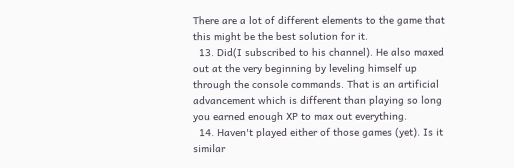There are a lot of different elements to the game that this might be the best solution for it.
  13. Did(I subscribed to his channel). He also maxed out at the very beginning by leveling himself up through the console commands. That is an artificial advancement which is different than playing so long you earned enough XP to max out everything.
  14. Haven't played either of those games (yet). Is it similar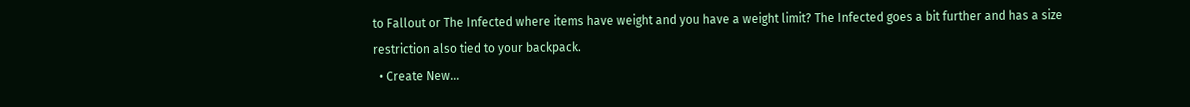to Fallout or The Infected where items have weight and you have a weight limit? The Infected goes a bit further and has a size restriction also tied to your backpack.
  • Create New...